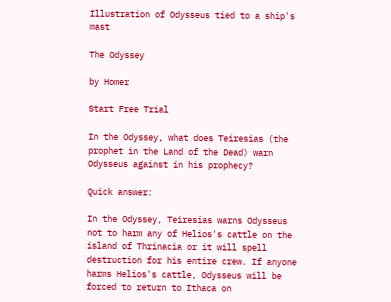Illustration of Odysseus tied to a ship's mast

The Odyssey

by Homer

Start Free Trial

In the Odyssey, what does Teiresias (the prophet in the Land of the Dead) warn Odysseus against in his prophecy?

Quick answer:

In the Odyssey, Teiresias warns Odysseus not to harm any of Helios's cattle on the island of Thrinacia or it will spell destruction for his entire crew. If anyone harms Helios's cattle, Odysseus will be forced to return to Ithaca on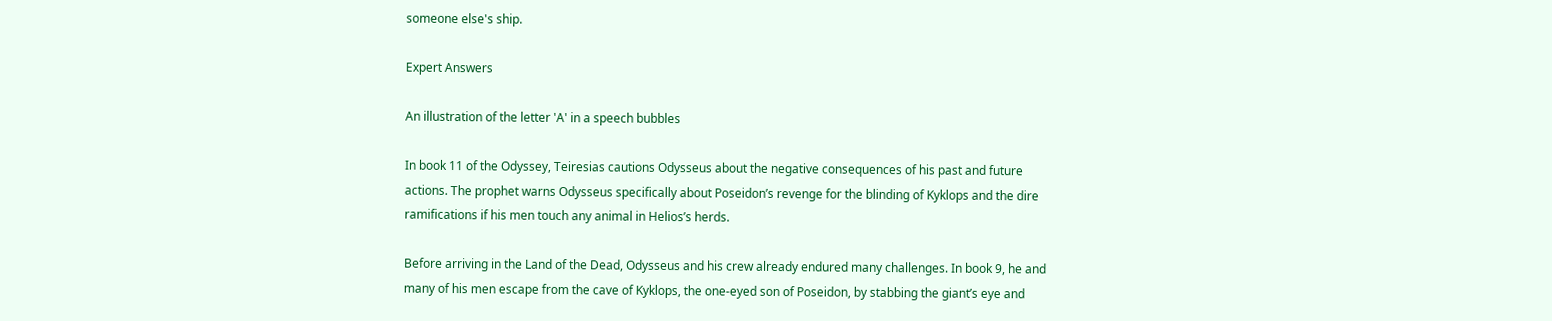someone else's ship.

Expert Answers

An illustration of the letter 'A' in a speech bubbles

In book 11 of the Odyssey, Teiresias cautions Odysseus about the negative consequences of his past and future actions. The prophet warns Odysseus specifically about Poseidon’s revenge for the blinding of Kyklops and the dire ramifications if his men touch any animal in Helios’s herds.

Before arriving in the Land of the Dead, Odysseus and his crew already endured many challenges. In book 9, he and many of his men escape from the cave of Kyklops, the one-eyed son of Poseidon, by stabbing the giant’s eye and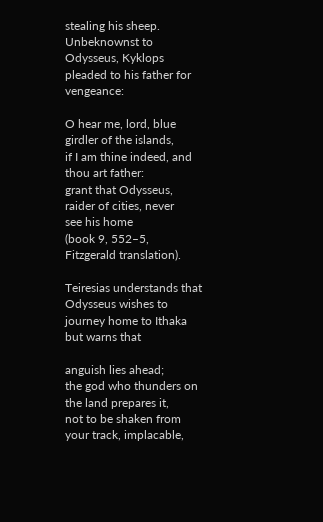stealing his sheep. Unbeknownst to Odysseus, Kyklops pleaded to his father for vengeance:

O hear me, lord, blue girdler of the islands,
if I am thine indeed, and thou art father:
grant that Odysseus, raider of cities, never
see his home
(book 9, 552–5, Fitzgerald translation).

Teiresias understands that Odysseus wishes to journey home to Ithaka but warns that

anguish lies ahead;
the god who thunders on the land prepares it,
not to be shaken from your track, implacable,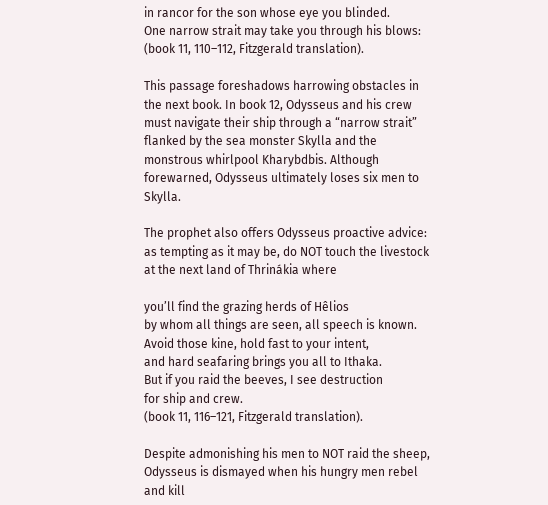in rancor for the son whose eye you blinded.
One narrow strait may take you through his blows:
(book 11, 110–112, Fitzgerald translation).

This passage foreshadows harrowing obstacles in the next book. In book 12, Odysseus and his crew must navigate their ship through a “narrow strait” flanked by the sea monster Skylla and the monstrous whirlpool Kharybdbis. Although forewarned, Odysseus ultimately loses six men to Skylla.

The prophet also offers Odysseus proactive advice: as tempting as it may be, do NOT touch the livestock at the next land of Thrinákia where

you’ll find the grazing herds of Hêlios
by whom all things are seen, all speech is known.
Avoid those kine, hold fast to your intent,
and hard seafaring brings you all to Ithaka.
But if you raid the beeves, I see destruction
for ship and crew.
(book 11, 116–121, Fitzgerald translation).

Despite admonishing his men to NOT raid the sheep, Odysseus is dismayed when his hungry men rebel and kill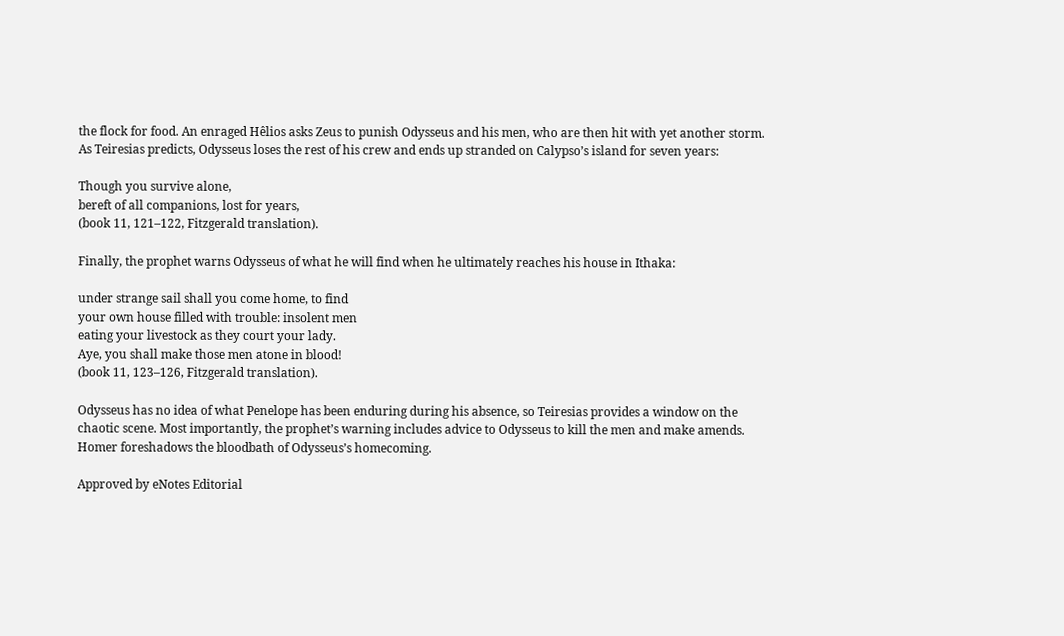the flock for food. An enraged Hêlios asks Zeus to punish Odysseus and his men, who are then hit with yet another storm. As Teiresias predicts, Odysseus loses the rest of his crew and ends up stranded on Calypso’s island for seven years:

Though you survive alone,
bereft of all companions, lost for years,
(book 11, 121–122, Fitzgerald translation).

Finally, the prophet warns Odysseus of what he will find when he ultimately reaches his house in Ithaka:

under strange sail shall you come home, to find
your own house filled with trouble: insolent men
eating your livestock as they court your lady.
Aye, you shall make those men atone in blood!
(book 11, 123–126, Fitzgerald translation).

Odysseus has no idea of what Penelope has been enduring during his absence, so Teiresias provides a window on the chaotic scene. Most importantly, the prophet’s warning includes advice to Odysseus to kill the men and make amends. Homer foreshadows the bloodbath of Odysseus’s homecoming.

Approved by eNotes Editorial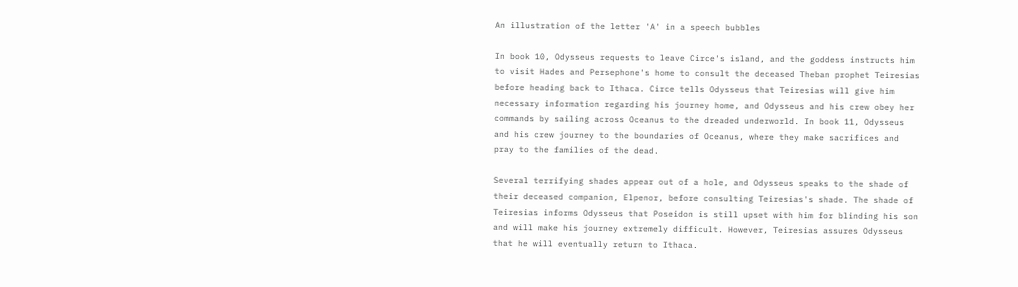An illustration of the letter 'A' in a speech bubbles

In book 10, Odysseus requests to leave Circe's island, and the goddess instructs him to visit Hades and Persephone's home to consult the deceased Theban prophet Teiresias before heading back to Ithaca. Circe tells Odysseus that Teiresias will give him necessary information regarding his journey home, and Odysseus and his crew obey her commands by sailing across Oceanus to the dreaded underworld. In book 11, Odysseus and his crew journey to the boundaries of Oceanus, where they make sacrifices and pray to the families of the dead.

Several terrifying shades appear out of a hole, and Odysseus speaks to the shade of their deceased companion, Elpenor, before consulting Teiresias's shade. The shade of Teiresias informs Odysseus that Poseidon is still upset with him for blinding his son and will make his journey extremely difficult. However, Teiresias assures Odysseus that he will eventually return to Ithaca.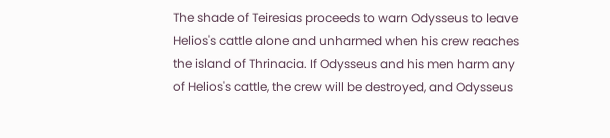The shade of Teiresias proceeds to warn Odysseus to leave Helios's cattle alone and unharmed when his crew reaches the island of Thrinacia. If Odysseus and his men harm any of Helios's cattle, the crew will be destroyed, and Odysseus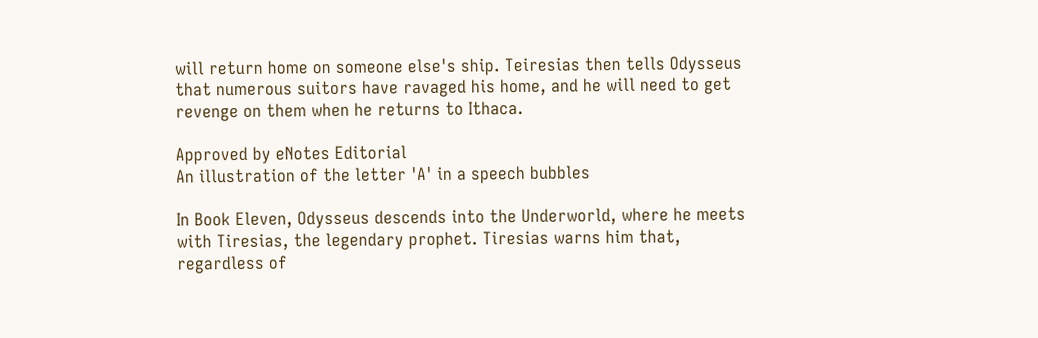will return home on someone else's ship. Teiresias then tells Odysseus that numerous suitors have ravaged his home, and he will need to get revenge on them when he returns to Ithaca.

Approved by eNotes Editorial
An illustration of the letter 'A' in a speech bubbles

In Book Eleven, Odysseus descends into the Underworld, where he meets with Tiresias, the legendary prophet. Tiresias warns him that, regardless of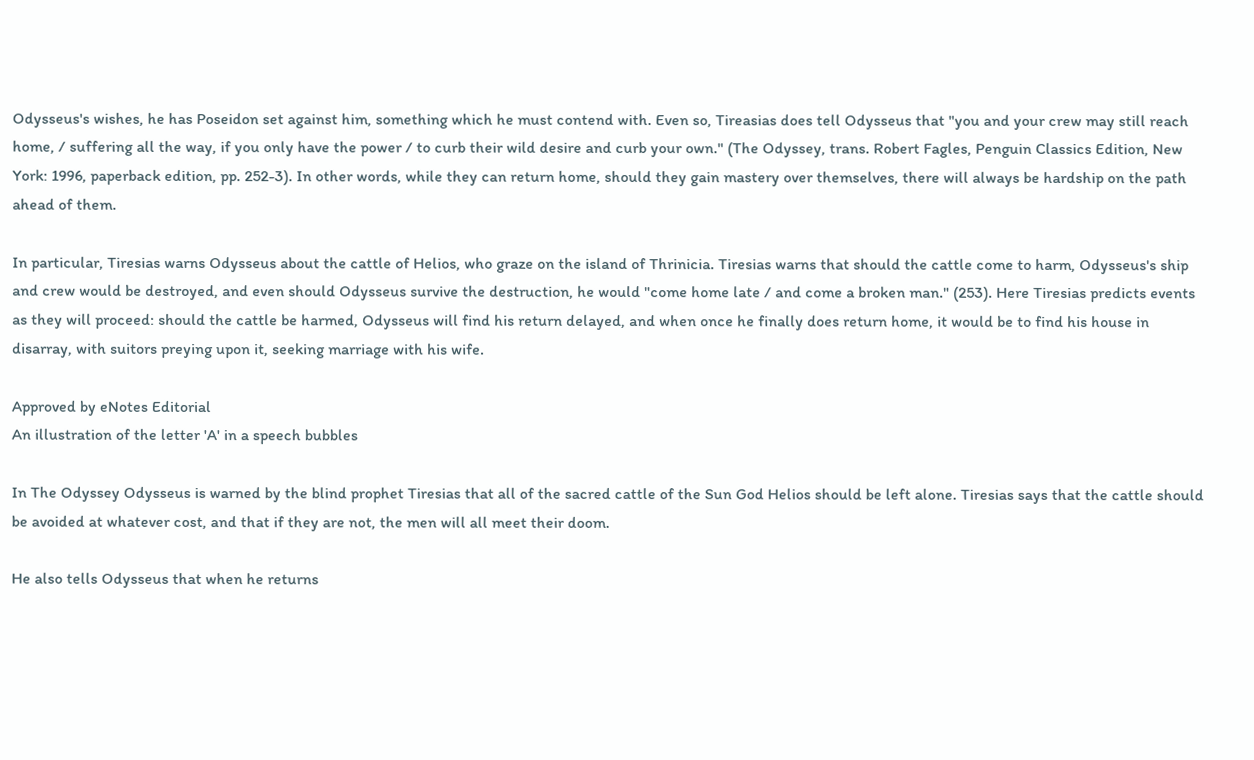Odysseus's wishes, he has Poseidon set against him, something which he must contend with. Even so, Tireasias does tell Odysseus that "you and your crew may still reach home, / suffering all the way, if you only have the power / to curb their wild desire and curb your own." (The Odyssey, trans. Robert Fagles, Penguin Classics Edition, New York: 1996, paperback edition, pp. 252-3). In other words, while they can return home, should they gain mastery over themselves, there will always be hardship on the path ahead of them.

In particular, Tiresias warns Odysseus about the cattle of Helios, who graze on the island of Thrinicia. Tiresias warns that should the cattle come to harm, Odysseus's ship and crew would be destroyed, and even should Odysseus survive the destruction, he would "come home late / and come a broken man." (253). Here Tiresias predicts events as they will proceed: should the cattle be harmed, Odysseus will find his return delayed, and when once he finally does return home, it would be to find his house in disarray, with suitors preying upon it, seeking marriage with his wife.

Approved by eNotes Editorial
An illustration of the letter 'A' in a speech bubbles

In The Odyssey Odysseus is warned by the blind prophet Tiresias that all of the sacred cattle of the Sun God Helios should be left alone. Tiresias says that the cattle should be avoided at whatever cost, and that if they are not, the men will all meet their doom.

He also tells Odysseus that when he returns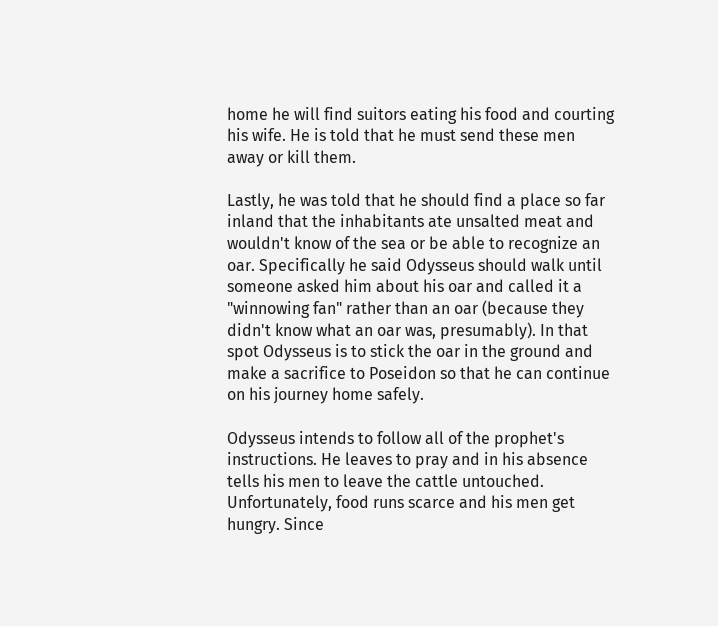home he will find suitors eating his food and courting his wife. He is told that he must send these men away or kill them.

Lastly, he was told that he should find a place so far inland that the inhabitants ate unsalted meat and wouldn't know of the sea or be able to recognize an oar. Specifically he said Odysseus should walk until someone asked him about his oar and called it a "winnowing fan" rather than an oar (because they didn't know what an oar was, presumably). In that spot Odysseus is to stick the oar in the ground and make a sacrifice to Poseidon so that he can continue on his journey home safely.

Odysseus intends to follow all of the prophet's instructions. He leaves to pray and in his absence tells his men to leave the cattle untouched. Unfortunately, food runs scarce and his men get hungry. Since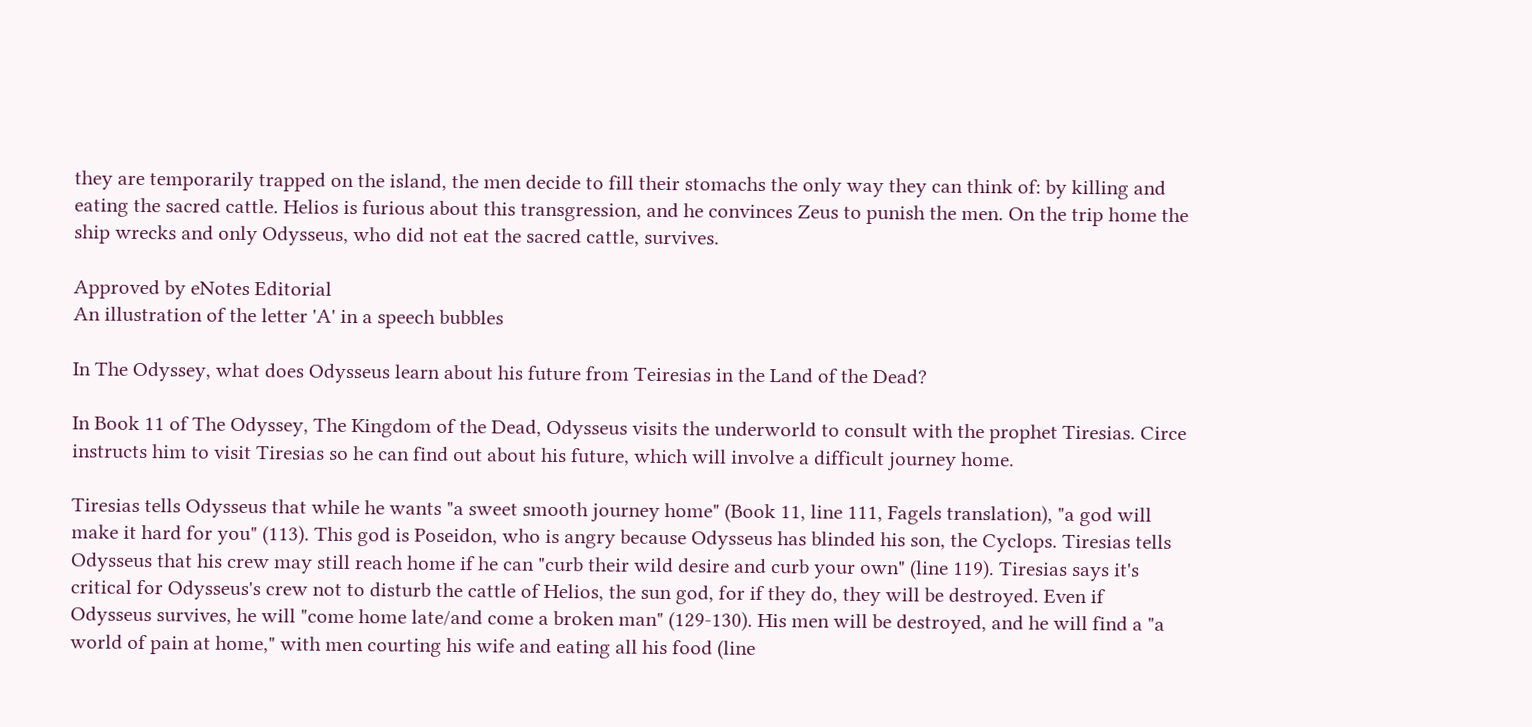they are temporarily trapped on the island, the men decide to fill their stomachs the only way they can think of: by killing and eating the sacred cattle. Helios is furious about this transgression, and he convinces Zeus to punish the men. On the trip home the ship wrecks and only Odysseus, who did not eat the sacred cattle, survives.

Approved by eNotes Editorial
An illustration of the letter 'A' in a speech bubbles

In The Odyssey, what does Odysseus learn about his future from Teiresias in the Land of the Dead?

In Book 11 of The Odyssey, The Kingdom of the Dead, Odysseus visits the underworld to consult with the prophet Tiresias. Circe instructs him to visit Tiresias so he can find out about his future, which will involve a difficult journey home.

Tiresias tells Odysseus that while he wants "a sweet smooth journey home" (Book 11, line 111, Fagels translation), "a god will make it hard for you" (113). This god is Poseidon, who is angry because Odysseus has blinded his son, the Cyclops. Tiresias tells Odysseus that his crew may still reach home if he can "curb their wild desire and curb your own" (line 119). Tiresias says it's critical for Odysseus's crew not to disturb the cattle of Helios, the sun god, for if they do, they will be destroyed. Even if Odysseus survives, he will "come home late/and come a broken man" (129-130). His men will be destroyed, and he will find a "a world of pain at home," with men courting his wife and eating all his food (line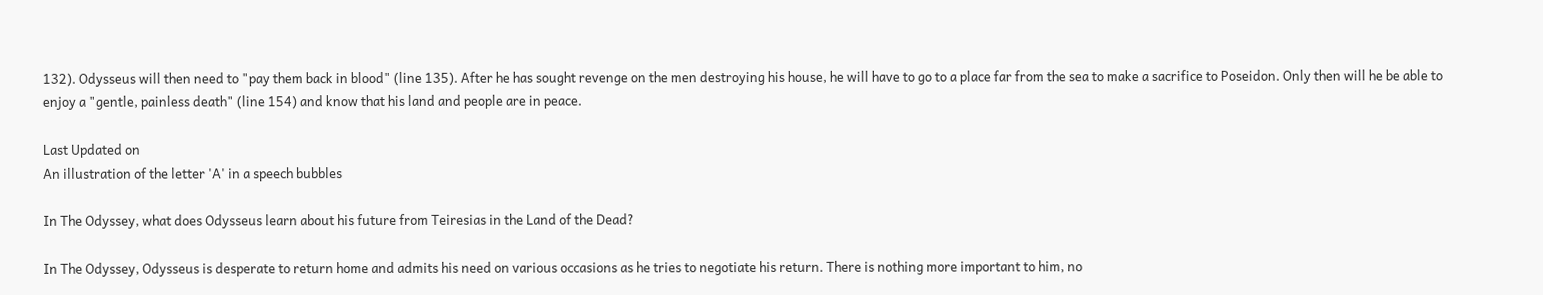132). Odysseus will then need to "pay them back in blood" (line 135). After he has sought revenge on the men destroying his house, he will have to go to a place far from the sea to make a sacrifice to Poseidon. Only then will he be able to enjoy a "gentle, painless death" (line 154) and know that his land and people are in peace.

Last Updated on
An illustration of the letter 'A' in a speech bubbles

In The Odyssey, what does Odysseus learn about his future from Teiresias in the Land of the Dead?

In The Odyssey, Odysseus is desperate to return home and admits his need on various occasions as he tries to negotiate his return. There is nothing more important to him, no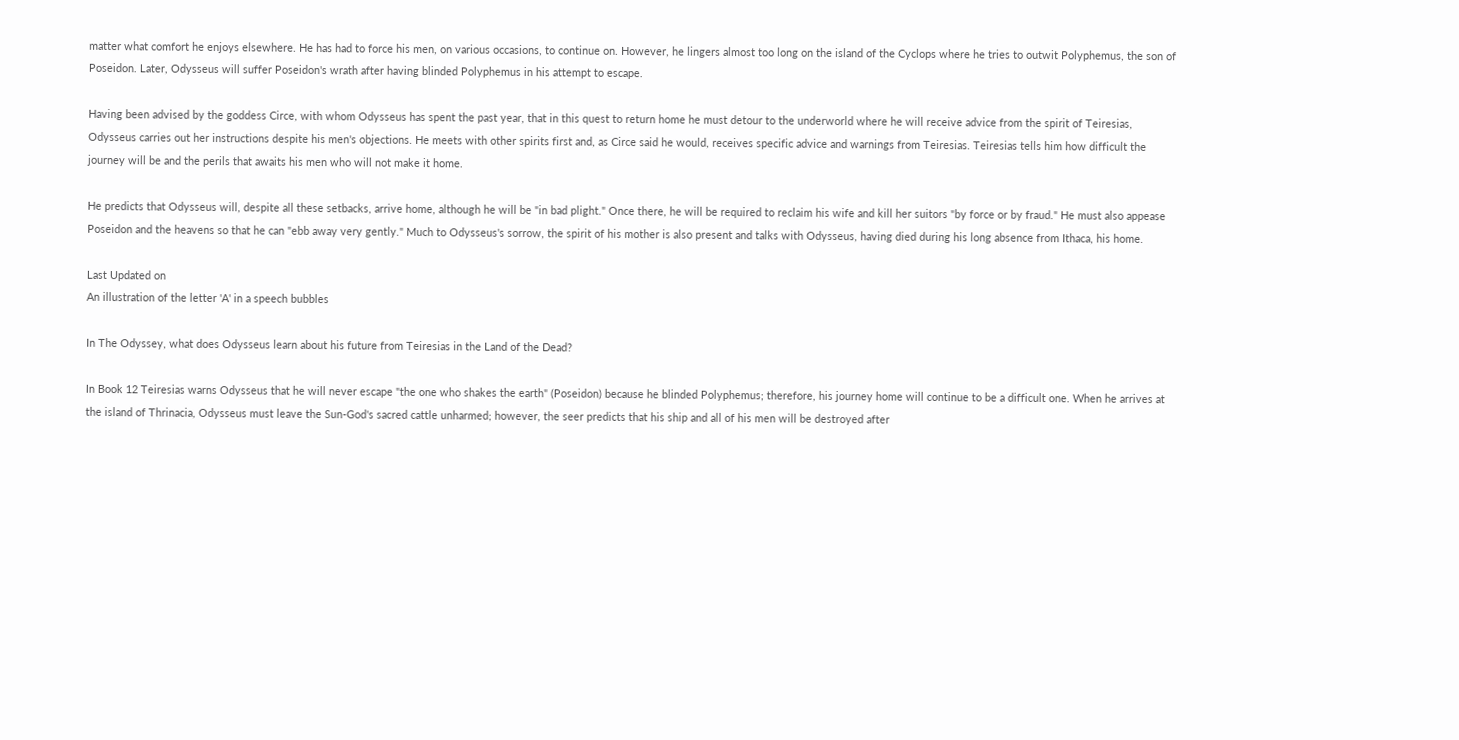matter what comfort he enjoys elsewhere. He has had to force his men, on various occasions, to continue on. However, he lingers almost too long on the island of the Cyclops where he tries to outwit Polyphemus, the son of Poseidon. Later, Odysseus will suffer Poseidon's wrath after having blinded Polyphemus in his attempt to escape.

Having been advised by the goddess Circe, with whom Odysseus has spent the past year, that in this quest to return home he must detour to the underworld where he will receive advice from the spirit of Teiresias, Odysseus carries out her instructions despite his men's objections. He meets with other spirits first and, as Circe said he would, receives specific advice and warnings from Teiresias. Teiresias tells him how difficult the journey will be and the perils that awaits his men who will not make it home.

He predicts that Odysseus will, despite all these setbacks, arrive home, although he will be "in bad plight." Once there, he will be required to reclaim his wife and kill her suitors "by force or by fraud." He must also appease Poseidon and the heavens so that he can "ebb away very gently." Much to Odysseus's sorrow, the spirit of his mother is also present and talks with Odysseus, having died during his long absence from Ithaca, his home.

Last Updated on
An illustration of the letter 'A' in a speech bubbles

In The Odyssey, what does Odysseus learn about his future from Teiresias in the Land of the Dead?

In Book 12 Teiresias warns Odysseus that he will never escape "the one who shakes the earth" (Poseidon) because he blinded Polyphemus; therefore, his journey home will continue to be a difficult one. When he arrives at the island of Thrinacia, Odysseus must leave the Sun-God's sacred cattle unharmed; however, the seer predicts that his ship and all of his men will be destroyed after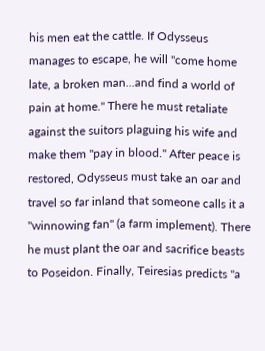his men eat the cattle. If Odysseus manages to escape, he will "come home late, a broken man...and find a world of pain at home." There he must retaliate against the suitors plaguing his wife and make them "pay in blood." After peace is restored, Odysseus must take an oar and travel so far inland that someone calls it a "winnowing fan" (a farm implement). There he must plant the oar and sacrifice beasts to Poseidon. Finally, Teiresias predicts "a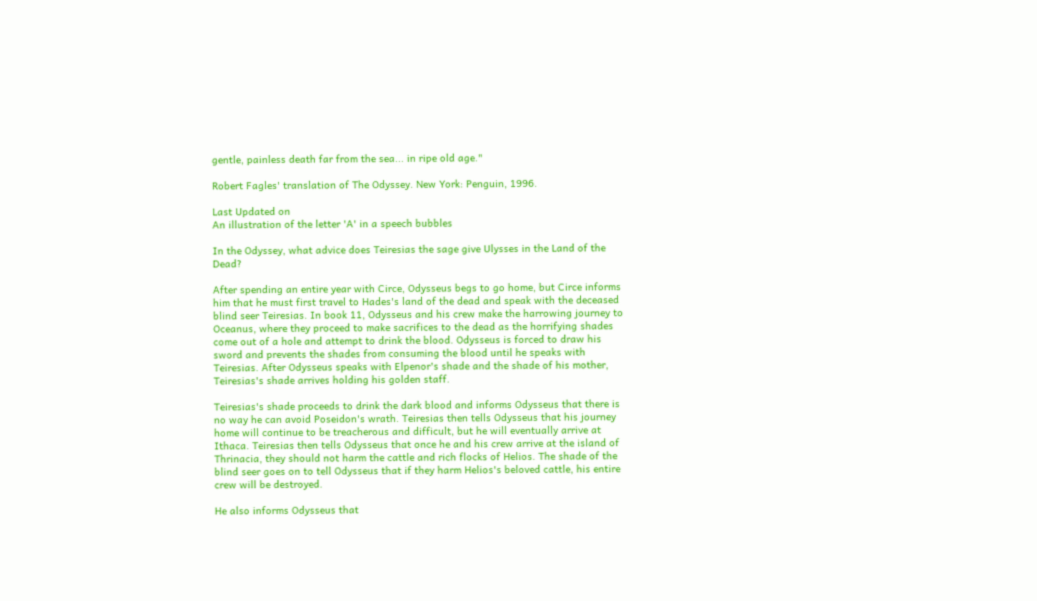gentle, painless death far from the sea... in ripe old age."

Robert Fagles' translation of The Odyssey. New York: Penguin, 1996.

Last Updated on
An illustration of the letter 'A' in a speech bubbles

In the Odyssey, what advice does Teiresias the sage give Ulysses in the Land of the Dead?

After spending an entire year with Circe, Odysseus begs to go home, but Circe informs him that he must first travel to Hades's land of the dead and speak with the deceased blind seer Teiresias. In book 11, Odysseus and his crew make the harrowing journey to Oceanus, where they proceed to make sacrifices to the dead as the horrifying shades come out of a hole and attempt to drink the blood. Odysseus is forced to draw his sword and prevents the shades from consuming the blood until he speaks with Teiresias. After Odysseus speaks with Elpenor's shade and the shade of his mother, Teiresias's shade arrives holding his golden staff.

Teiresias's shade proceeds to drink the dark blood and informs Odysseus that there is no way he can avoid Poseidon's wrath. Teiresias then tells Odysseus that his journey home will continue to be treacherous and difficult, but he will eventually arrive at Ithaca. Teiresias then tells Odysseus that once he and his crew arrive at the island of Thrinacia, they should not harm the cattle and rich flocks of Helios. The shade of the blind seer goes on to tell Odysseus that if they harm Helios's beloved cattle, his entire crew will be destroyed.

He also informs Odysseus that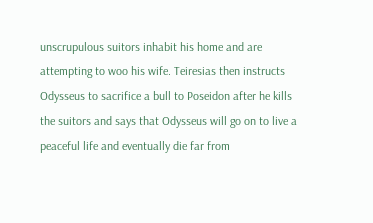unscrupulous suitors inhabit his home and are attempting to woo his wife. Teiresias then instructs Odysseus to sacrifice a bull to Poseidon after he kills the suitors and says that Odysseus will go on to live a peaceful life and eventually die far from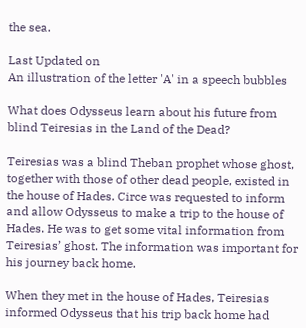the sea.

Last Updated on
An illustration of the letter 'A' in a speech bubbles

What does Odysseus learn about his future from blind Teiresias in the Land of the Dead?

Teiresias was a blind Theban prophet whose ghost, together with those of other dead people, existed in the house of Hades. Circe was requested to inform and allow Odysseus to make a trip to the house of Hades. He was to get some vital information from Teiresias’ ghost. The information was important for his journey back home.

When they met in the house of Hades, Teiresias informed Odysseus that his trip back home had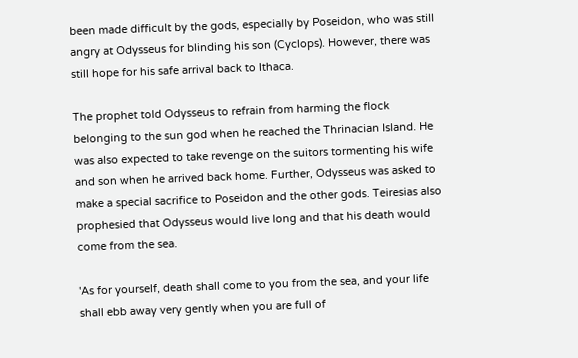been made difficult by the gods, especially by Poseidon, who was still angry at Odysseus for blinding his son (Cyclops). However, there was still hope for his safe arrival back to Ithaca.

The prophet told Odysseus to refrain from harming the flock belonging to the sun god when he reached the Thrinacian Island. He was also expected to take revenge on the suitors tormenting his wife and son when he arrived back home. Further, Odysseus was asked to make a special sacrifice to Poseidon and the other gods. Teiresias also prophesied that Odysseus would live long and that his death would come from the sea.

'As for yourself, death shall come to you from the sea, and your life shall ebb away very gently when you are full of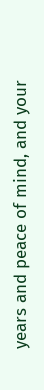years and peace of mind, and your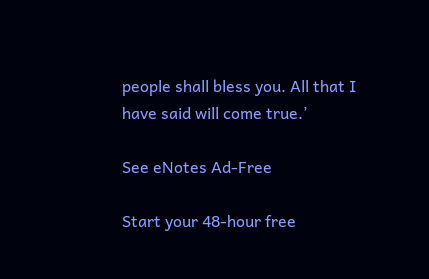people shall bless you. All that I have said will come true.’

See eNotes Ad-Free

Start your 48-hour free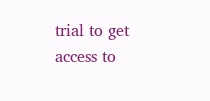trial to get access to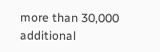more than 30,000 additional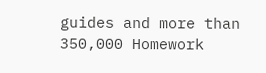guides and more than 350,000 Homework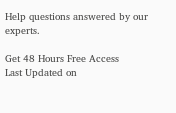Help questions answered by our experts.

Get 48 Hours Free Access
Last Updated on